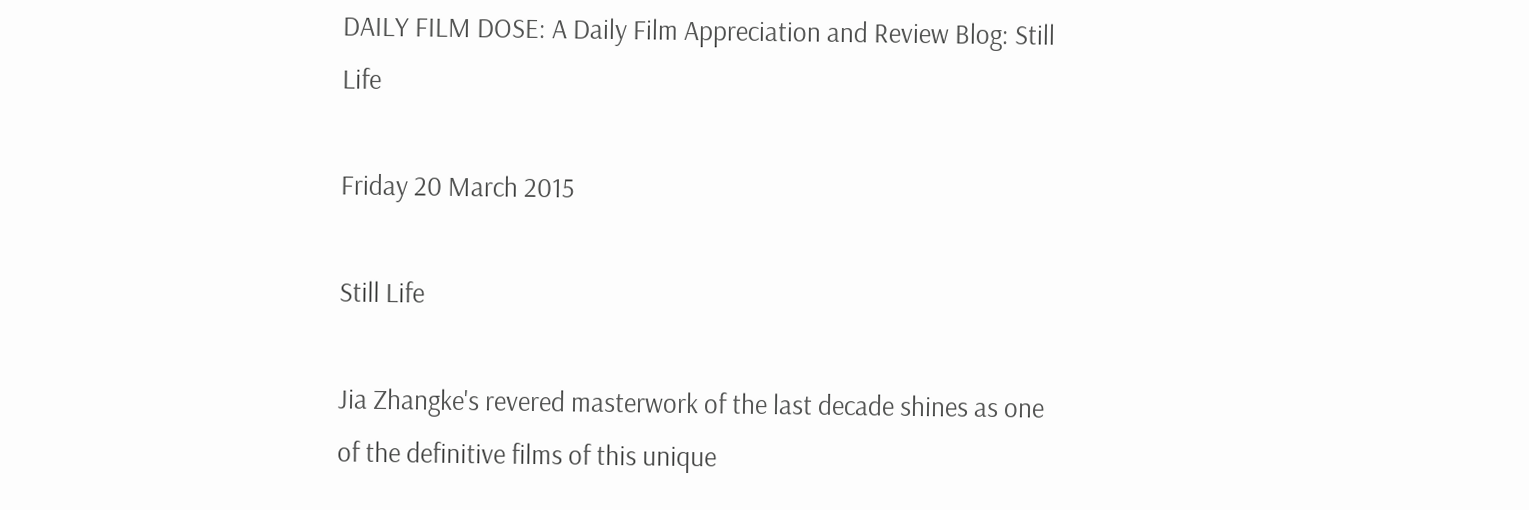DAILY FILM DOSE: A Daily Film Appreciation and Review Blog: Still Life

Friday 20 March 2015

Still Life

Jia Zhangke's revered masterwork of the last decade shines as one of the definitive films of this unique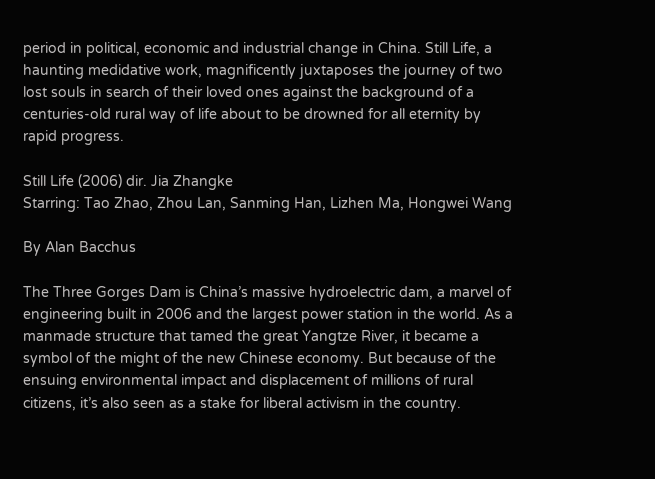period in political, economic and industrial change in China. Still Life, a haunting medidative work, magnificently juxtaposes the journey of two lost souls in search of their loved ones against the background of a centuries-old rural way of life about to be drowned for all eternity by rapid progress.

Still Life (2006) dir. Jia Zhangke
Starring: Tao Zhao, Zhou Lan, Sanming Han, Lizhen Ma, Hongwei Wang

By Alan Bacchus

The Three Gorges Dam is China’s massive hydroelectric dam, a marvel of engineering built in 2006 and the largest power station in the world. As a manmade structure that tamed the great Yangtze River, it became a symbol of the might of the new Chinese economy. But because of the ensuing environmental impact and displacement of millions of rural citizens, it’s also seen as a stake for liberal activism in the country.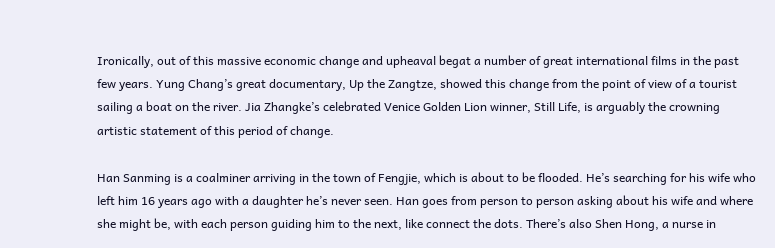Ironically, out of this massive economic change and upheaval begat a number of great international films in the past few years. Yung Chang’s great documentary, Up the Zangtze, showed this change from the point of view of a tourist sailing a boat on the river. Jia Zhangke’s celebrated Venice Golden Lion winner, Still Life, is arguably the crowning artistic statement of this period of change.

Han Sanming is a coalminer arriving in the town of Fengjie, which is about to be flooded. He’s searching for his wife who left him 16 years ago with a daughter he’s never seen. Han goes from person to person asking about his wife and where she might be, with each person guiding him to the next, like connect the dots. There’s also Shen Hong, a nurse in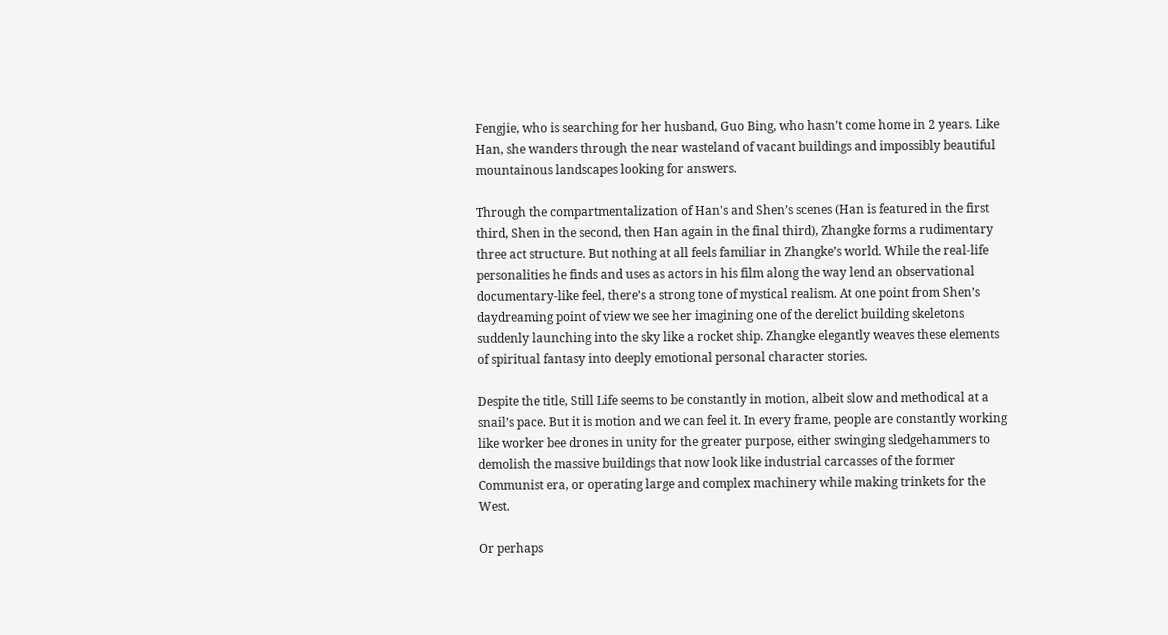Fengjie, who is searching for her husband, Guo Bing, who hasn’t come home in 2 years. Like Han, she wanders through the near wasteland of vacant buildings and impossibly beautiful mountainous landscapes looking for answers.

Through the compartmentalization of Han's and Shen’s scenes (Han is featured in the first third, Shen in the second, then Han again in the final third), Zhangke forms a rudimentary three act structure. But nothing at all feels familiar in Zhangke’s world. While the real-life personalities he finds and uses as actors in his film along the way lend an observational documentary-like feel, there’s a strong tone of mystical realism. At one point from Shen’s daydreaming point of view we see her imagining one of the derelict building skeletons suddenly launching into the sky like a rocket ship. Zhangke elegantly weaves these elements of spiritual fantasy into deeply emotional personal character stories.

Despite the title, Still Life seems to be constantly in motion, albeit slow and methodical at a snail’s pace. But it is motion and we can feel it. In every frame, people are constantly working like worker bee drones in unity for the greater purpose, either swinging sledgehammers to demolish the massive buildings that now look like industrial carcasses of the former Communist era, or operating large and complex machinery while making trinkets for the West.

Or perhaps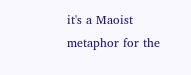it's a Maoist metaphor for the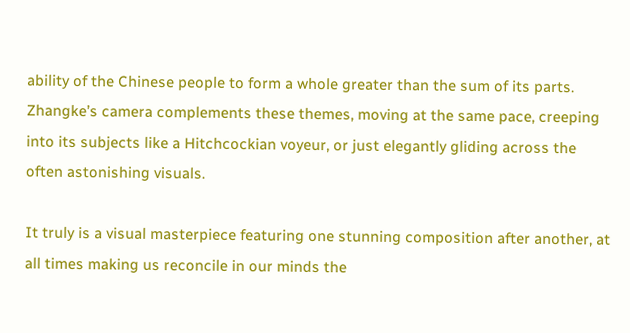ability of the Chinese people to form a whole greater than the sum of its parts. Zhangke’s camera complements these themes, moving at the same pace, creeping into its subjects like a Hitchcockian voyeur, or just elegantly gliding across the often astonishing visuals.

It truly is a visual masterpiece featuring one stunning composition after another, at all times making us reconcile in our minds the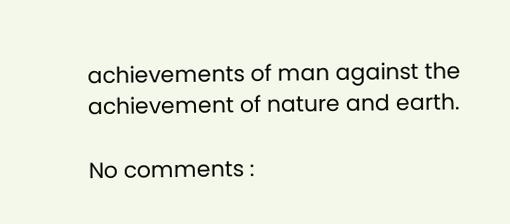achievements of man against the achievement of nature and earth.

No comments :